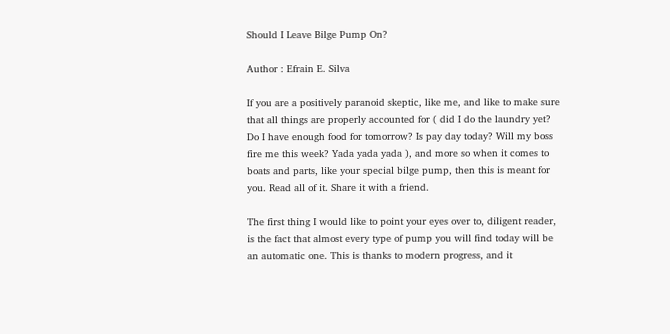Should I Leave Bilge Pump On?

Author : Efrain E. Silva

If you are a positively paranoid skeptic, like me, and like to make sure that all things are properly accounted for ( did I do the laundry yet? Do I have enough food for tomorrow? Is pay day today? Will my boss fire me this week? Yada yada yada ), and more so when it comes to boats and parts, like your special bilge pump, then this is meant for you. Read all of it. Share it with a friend.

The first thing I would like to point your eyes over to, diligent reader, is the fact that almost every type of pump you will find today will be an automatic one. This is thanks to modern progress, and it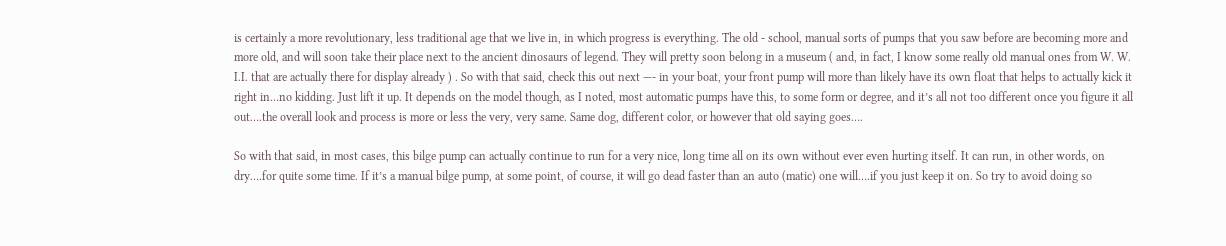is certainly a more revolutionary, less traditional age that we live in, in which progress is everything. The old - school, manual sorts of pumps that you saw before are becoming more and more old, and will soon take their place next to the ancient dinosaurs of legend. They will pretty soon belong in a museum ( and, in fact, I know some really old manual ones from W. W. I.I. that are actually there for display already ) . So with that said, check this out next —- in your boat, your front pump will more than likely have its own float that helps to actually kick it right in…no kidding. Just lift it up. It depends on the model though, as I noted, most automatic pumps have this, to some form or degree, and it’s all not too different once you figure it all out….the overall look and process is more or less the very, very same. Same dog, different color, or however that old saying goes….

So with that said, in most cases, this bilge pump can actually continue to run for a very nice, long time all on its own without ever even hurting itself. It can run, in other words, on dry….for quite some time. If it’s a manual bilge pump, at some point, of course, it will go dead faster than an auto (matic) one will….if you just keep it on. So try to avoid doing so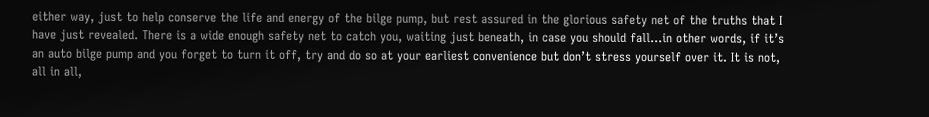either way, just to help conserve the life and energy of the bilge pump, but rest assured in the glorious safety net of the truths that I have just revealed. There is a wide enough safety net to catch you, waiting just beneath, in case you should fall…in other words, if it’s an auto bilge pump and you forget to turn it off, try and do so at your earliest convenience but don’t stress yourself over it. It is not, all in all,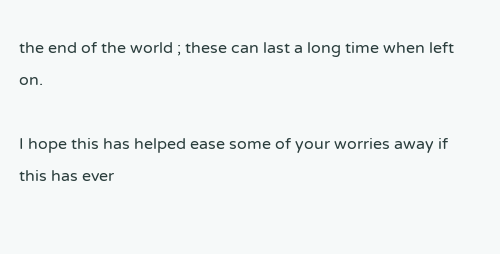the end of the world ; these can last a long time when left on.

I hope this has helped ease some of your worries away if this has ever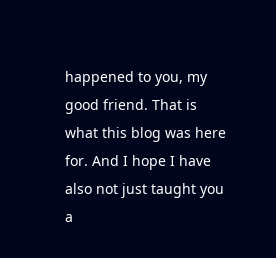happened to you, my good friend. That is what this blog was here for. And I hope I have also not just taught you a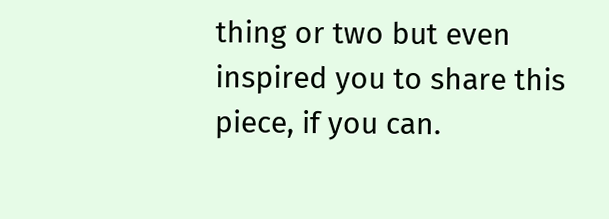thing or two but even inspired you to share this piece, if you can.